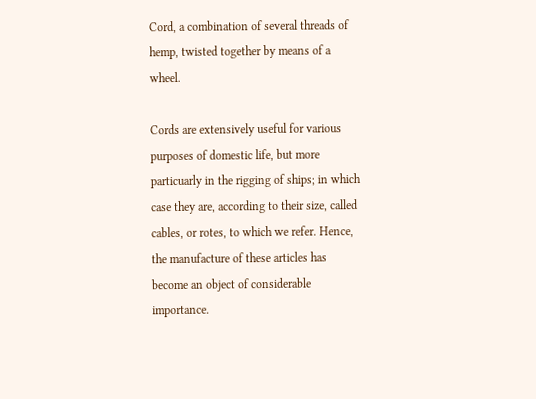Cord, a combination of several threads of hemp, twisted together by means of a wheel.

Cords are extensively useful for various purposes of domestic life, but more particuarly in the rigging of ships; in which case they are, according to their size, called cables, or rotes, to which we refer. Hence, the manufacture of these articles has become an object of considerable importance.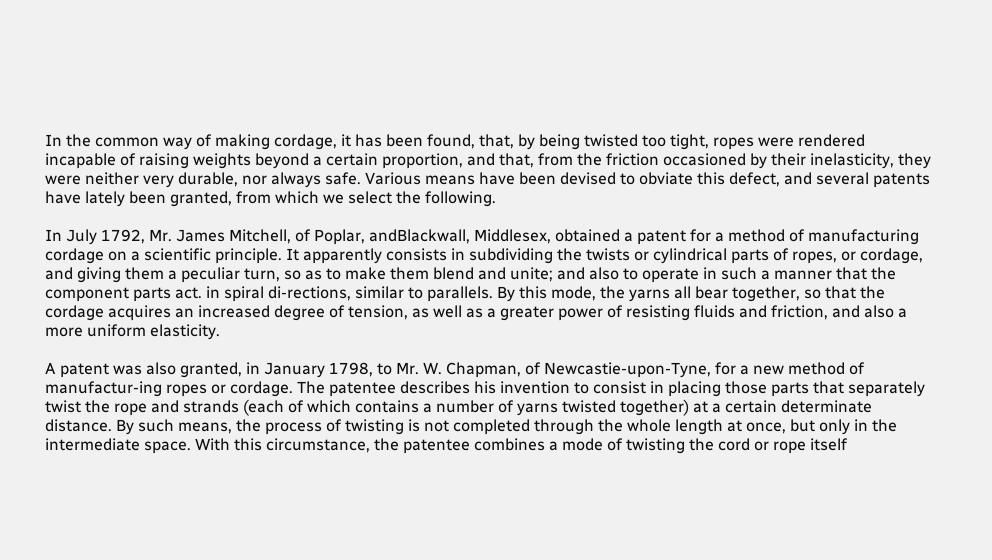In the common way of making cordage, it has been found, that, by being twisted too tight, ropes were rendered incapable of raising weights beyond a certain proportion, and that, from the friction occasioned by their inelasticity, they were neither very durable, nor always safe. Various means have been devised to obviate this defect, and several patents have lately been granted, from which we select the following.

In July 1792, Mr. James Mitchell, of Poplar, andBlackwall, Middlesex, obtained a patent for a method of manufacturing cordage on a scientific principle. It apparently consists in subdividing the twists or cylindrical parts of ropes, or cordage, and giving them a peculiar turn, so as to make them blend and unite; and also to operate in such a manner that the component parts act. in spiral di-rections, similar to parallels. By this mode, the yarns all bear together, so that the cordage acquires an increased degree of tension, as well as a greater power of resisting fluids and friction, and also a more uniform elasticity.

A patent was also granted, in January 1798, to Mr. W. Chapman, of Newcastie-upon-Tyne, for a new method of manufactur-ing ropes or cordage. The patentee describes his invention to consist in placing those parts that separately twist the rope and strands (each of which contains a number of yarns twisted together) at a certain determinate distance. By such means, the process of twisting is not completed through the whole length at once, but only in the intermediate space. With this circumstance, the patentee combines a mode of twisting the cord or rope itself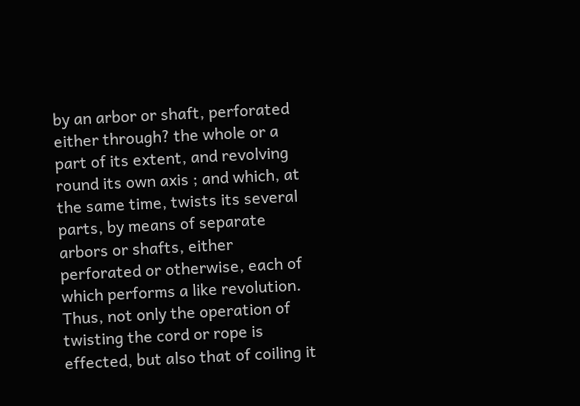by an arbor or shaft, perforated either through? the whole or a part of its extent, and revolving round its own axis ; and which, at the same time, twists its several parts, by means of separate arbors or shafts, either perforated or otherwise, each of which performs a like revolution. Thus, not only the operation of twisting the cord or rope is effected, but also that of coiling it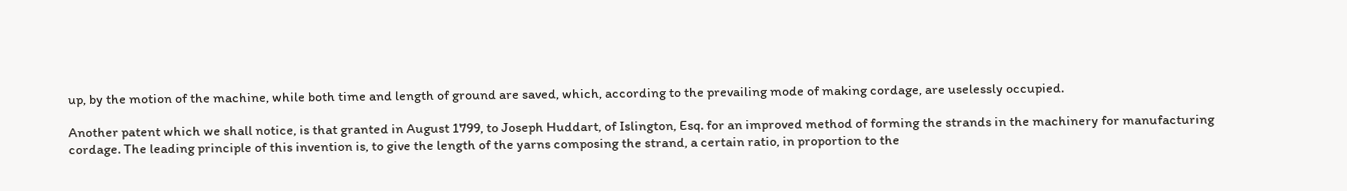up, by the motion of the machine, while both time and length of ground are saved, which, according to the prevailing mode of making cordage, are uselessly occupied.

Another patent which we shall notice, is that granted in August 1799, to Joseph Huddart, of Islington, Esq. for an improved method of forming the strands in the machinery for manufacturing cordage. The leading principle of this invention is, to give the length of the yarns composing the strand, a certain ratio, in proportion to the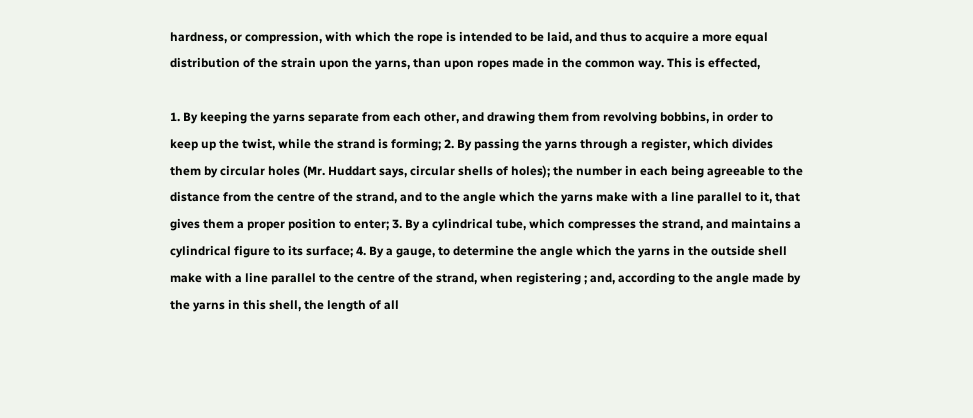hardness, or compression, with which the rope is intended to be laid, and thus to acquire a more equal distribution of the strain upon the yarns, than upon ropes made in the common way. This is effected,

1. By keeping the yarns separate from each other, and drawing them from revolving bobbins, in order to keep up the twist, while the strand is forming; 2. By passing the yarns through a register, which divides them by circular holes (Mr. Huddart says, circular shells of holes); the number in each being agreeable to the distance from the centre of the strand, and to the angle which the yarns make with a line parallel to it, that gives them a proper position to enter; 3. By a cylindrical tube, which compresses the strand, and maintains a cylindrical figure to its surface; 4. By a gauge, to determine the angle which the yarns in the outside shell make with a line parallel to the centre of the strand, when registering ; and, according to the angle made by the yarns in this shell, the length of all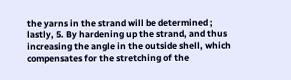the yarns in the strand will be determined ; lastly, 5. By hardening up the strand, and thus increasing the angle in the outside shell, which compensates for the stretching of the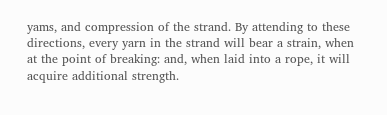yams, and compression of the strand. By attending to these directions, every yarn in the strand will bear a strain, when at the point of breaking: and, when laid into a rope, it will acquire additional strength.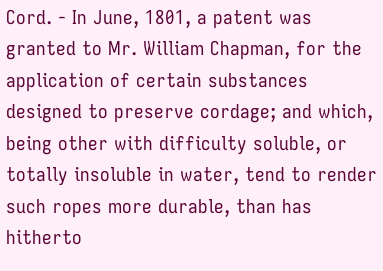Cord. - In June, 1801, a patent was granted to Mr. William Chapman, for the application of certain substances designed to preserve cordage; and which, being other with difficulty soluble, or totally insoluble in water, tend to render such ropes more durable, than has hitherto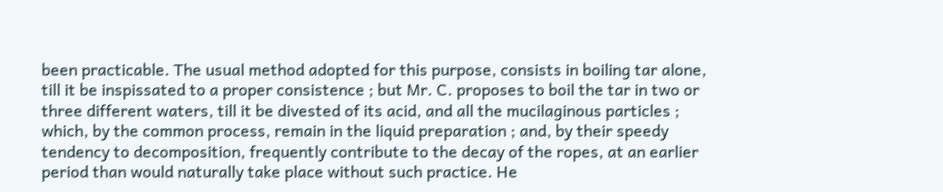been practicable. The usual method adopted for this purpose, consists in boiling tar alone, till it be inspissated to a proper consistence ; but Mr. C. proposes to boil the tar in two or three different waters, till it be divested of its acid, and all the mucilaginous particles ; which, by the common process, remain in the liquid preparation ; and, by their speedy tendency to decomposition, frequently contribute to the decay of the ropes, at an earlier period than would naturally take place without such practice. He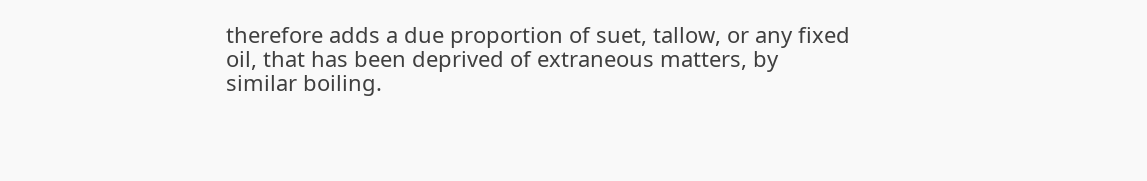therefore adds a due proportion of suet, tallow, or any fixed oil, that has been deprived of extraneous matters, by similar boiling.